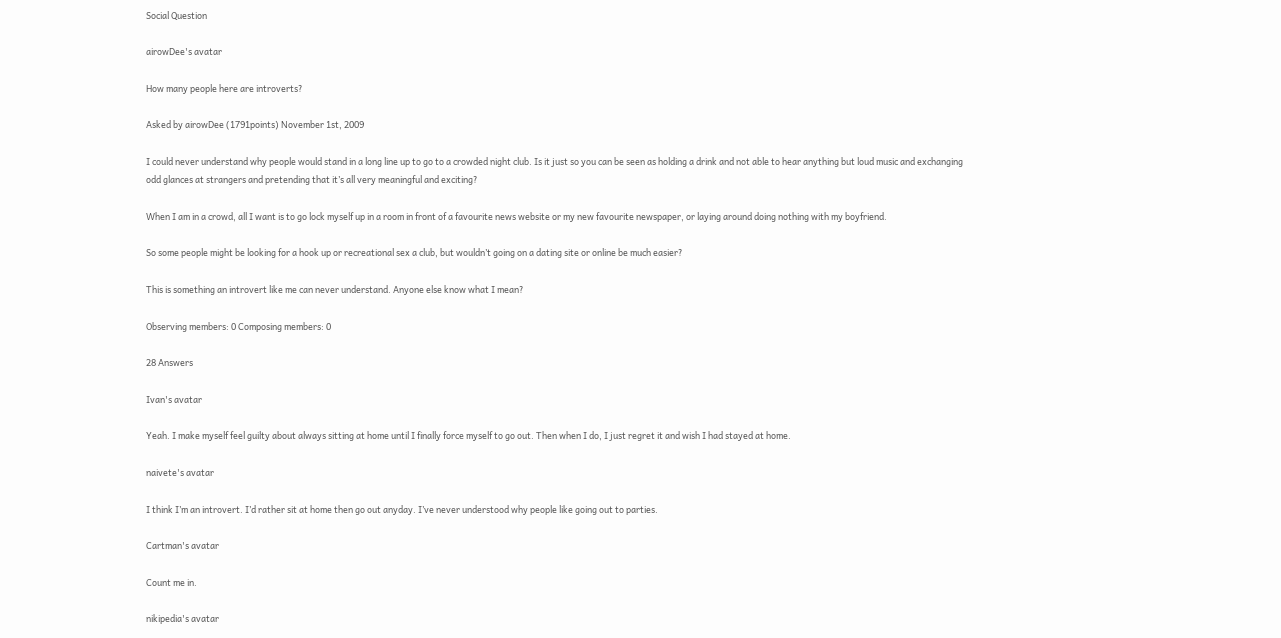Social Question

airowDee's avatar

How many people here are introverts?

Asked by airowDee (1791points) November 1st, 2009

I could never understand why people would stand in a long line up to go to a crowded night club. Is it just so you can be seen as holding a drink and not able to hear anything but loud music and exchanging odd glances at strangers and pretending that it’s all very meaningful and exciting?

When I am in a crowd, all I want is to go lock myself up in a room in front of a favourite news website or my new favourite newspaper, or laying around doing nothing with my boyfriend.

So some people might be looking for a hook up or recreational sex a club, but wouldn’t going on a dating site or online be much easier?

This is something an introvert like me can never understand. Anyone else know what I mean?

Observing members: 0 Composing members: 0

28 Answers

Ivan's avatar

Yeah. I make myself feel guilty about always sitting at home until I finally force myself to go out. Then when I do, I just regret it and wish I had stayed at home.

naivete's avatar

I think I’m an introvert. I’d rather sit at home then go out anyday. I’ve never understood why people like going out to parties.

Cartman's avatar

Count me in.

nikipedia's avatar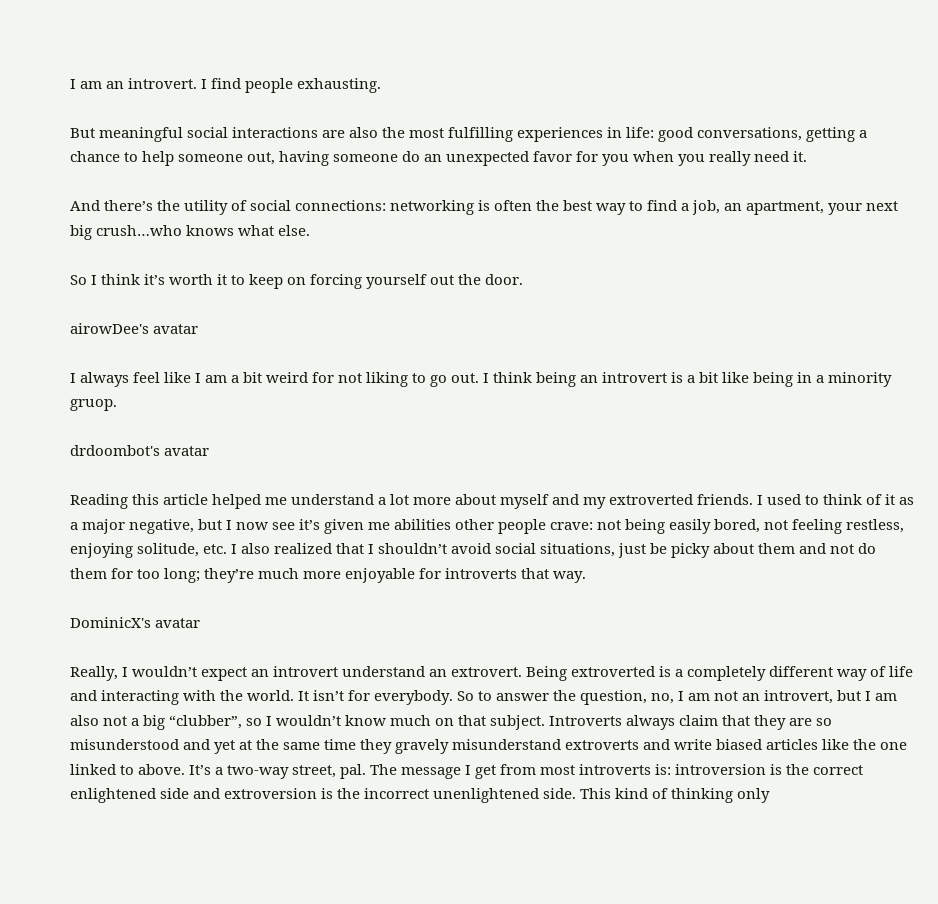I am an introvert. I find people exhausting.

But meaningful social interactions are also the most fulfilling experiences in life: good conversations, getting a chance to help someone out, having someone do an unexpected favor for you when you really need it.

And there’s the utility of social connections: networking is often the best way to find a job, an apartment, your next big crush…who knows what else.

So I think it’s worth it to keep on forcing yourself out the door.

airowDee's avatar

I always feel like I am a bit weird for not liking to go out. I think being an introvert is a bit like being in a minority gruop.

drdoombot's avatar

Reading this article helped me understand a lot more about myself and my extroverted friends. I used to think of it as a major negative, but I now see it’s given me abilities other people crave: not being easily bored, not feeling restless, enjoying solitude, etc. I also realized that I shouldn’t avoid social situations, just be picky about them and not do them for too long; they’re much more enjoyable for introverts that way.

DominicX's avatar

Really, I wouldn’t expect an introvert understand an extrovert. Being extroverted is a completely different way of life and interacting with the world. It isn’t for everybody. So to answer the question, no, I am not an introvert, but I am also not a big “clubber”, so I wouldn’t know much on that subject. Introverts always claim that they are so misunderstood and yet at the same time they gravely misunderstand extroverts and write biased articles like the one linked to above. It’s a two-way street, pal. The message I get from most introverts is: introversion is the correct enlightened side and extroversion is the incorrect unenlightened side. This kind of thinking only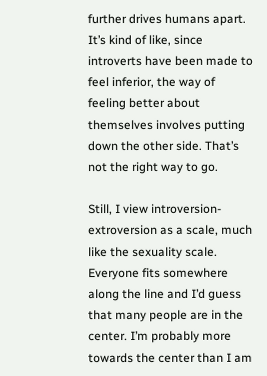further drives humans apart. It’s kind of like, since introverts have been made to feel inferior, the way of feeling better about themselves involves putting down the other side. That’s not the right way to go.

Still, I view introversion-extroversion as a scale, much like the sexuality scale. Everyone fits somewhere along the line and I’d guess that many people are in the center. I’m probably more towards the center than I am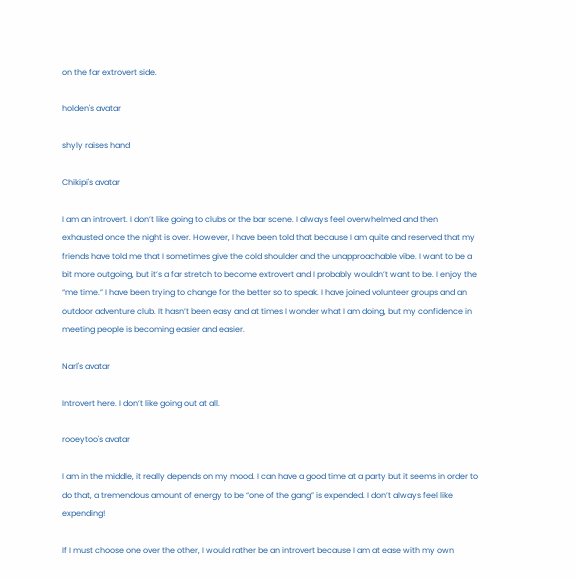on the far extrovert side.

holden's avatar

shyly raises hand

Chikipi's avatar

I am an introvert. I don’t like going to clubs or the bar scene. I always feel overwhelmed and then exhausted once the night is over. However, I have been told that because I am quite and reserved that my friends have told me that I sometimes give the cold shoulder and the unapproachable vibe. I want to be a bit more outgoing, but it’s a far stretch to become extrovert and I probably wouldn’t want to be. I enjoy the “me time.” I have been trying to change for the better so to speak. I have joined volunteer groups and an outdoor adventure club. It hasn’t been easy and at times I wonder what I am doing, but my confidence in meeting people is becoming easier and easier.

Narl's avatar

Introvert here. I don’t like going out at all.

rooeytoo's avatar

I am in the middle, it really depends on my mood. I can have a good time at a party but it seems in order to do that, a tremendous amount of energy to be “one of the gang” is expended. I don’t always feel like expending!

If I must choose one over the other, I would rather be an introvert because I am at ease with my own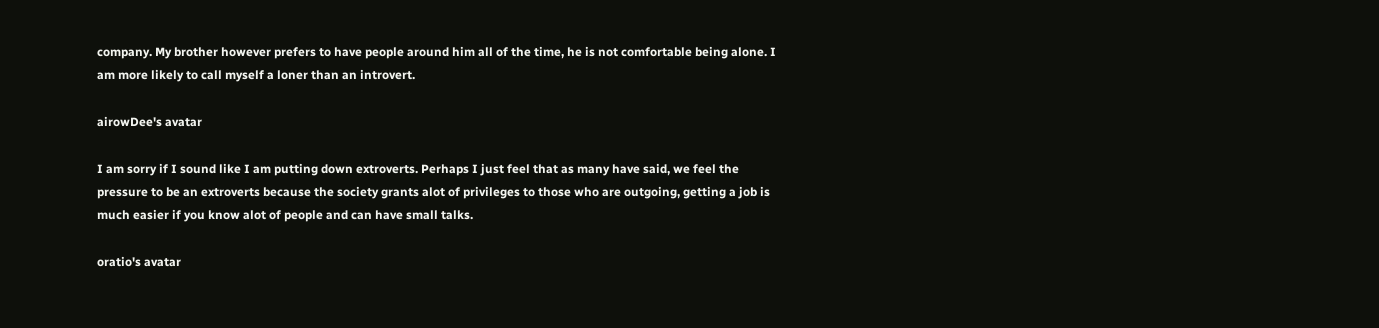company. My brother however prefers to have people around him all of the time, he is not comfortable being alone. I am more likely to call myself a loner than an introvert.

airowDee's avatar

I am sorry if I sound like I am putting down extroverts. Perhaps I just feel that as many have said, we feel the pressure to be an extroverts because the society grants alot of privileges to those who are outgoing, getting a job is much easier if you know alot of people and can have small talks.

oratio's avatar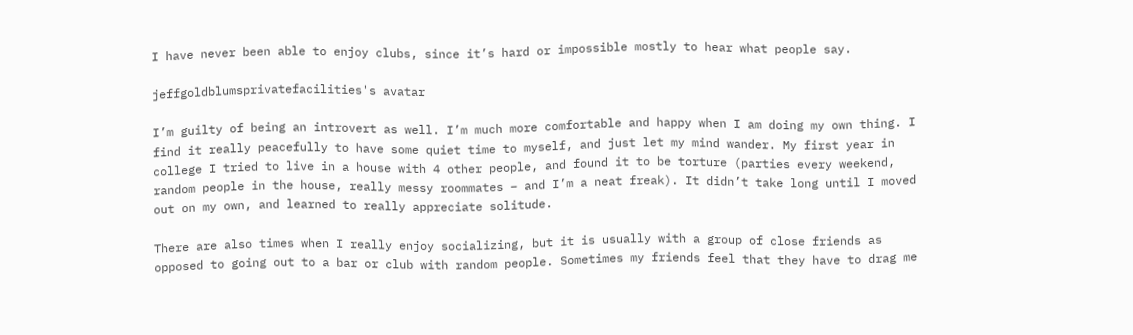I have never been able to enjoy clubs, since it’s hard or impossible mostly to hear what people say.

jeffgoldblumsprivatefacilities's avatar

I’m guilty of being an introvert as well. I’m much more comfortable and happy when I am doing my own thing. I find it really peacefully to have some quiet time to myself, and just let my mind wander. My first year in college I tried to live in a house with 4 other people, and found it to be torture (parties every weekend, random people in the house, really messy roommates – and I’m a neat freak). It didn’t take long until I moved out on my own, and learned to really appreciate solitude.

There are also times when I really enjoy socializing, but it is usually with a group of close friends as opposed to going out to a bar or club with random people. Sometimes my friends feel that they have to drag me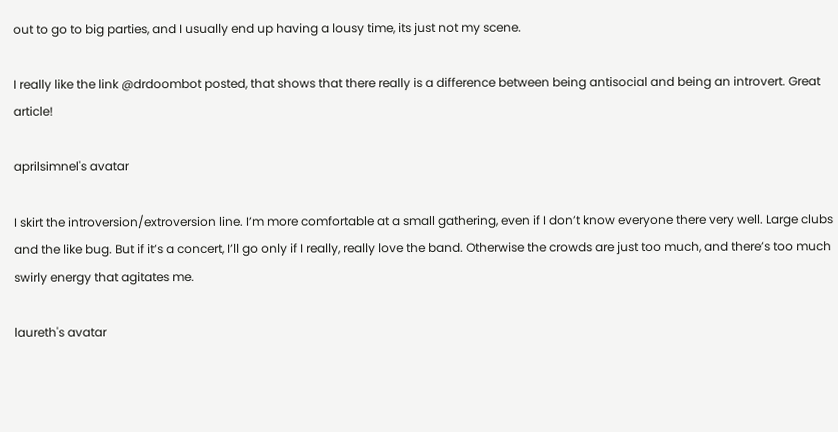out to go to big parties, and I usually end up having a lousy time, its just not my scene.

I really like the link @drdoombot posted, that shows that there really is a difference between being antisocial and being an introvert. Great article!

aprilsimnel's avatar

I skirt the introversion/extroversion line. I’m more comfortable at a small gathering, even if I don’t know everyone there very well. Large clubs and the like bug. But if it’s a concert, I’ll go only if I really, really love the band. Otherwise the crowds are just too much, and there’s too much swirly energy that agitates me.

laureth's avatar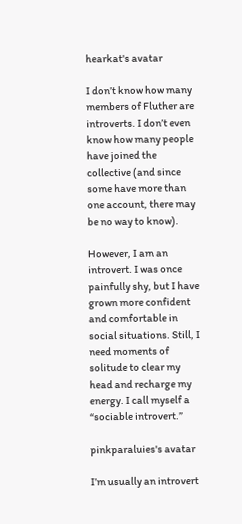hearkat's avatar

I don’t know how many members of Fluther are introverts. I don’t even know how many people have joined the collective (and since some have more than one account, there may be no way to know).

However, I am an introvert. I was once painfully shy, but I have grown more confident and comfortable in social situations. Still, I need moments of solitude to clear my head and recharge my energy. I call myself a “sociable introvert.”

pinkparaluies's avatar

I’m usually an introvert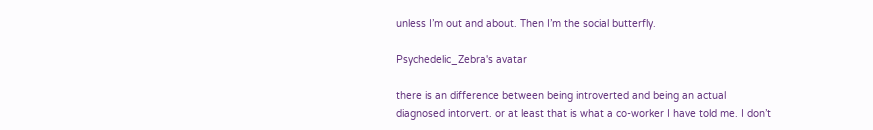unless I’m out and about. Then I’m the social butterfly.

Psychedelic_Zebra's avatar

there is an difference between being introverted and being an actual diagnosed intorvert. or at least that is what a co-worker I have told me. I don’t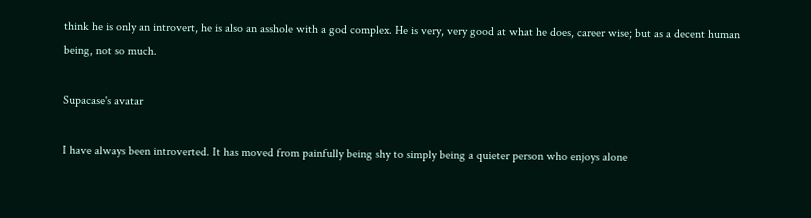think he is only an introvert, he is also an asshole with a god complex. He is very, very good at what he does, career wise; but as a decent human being, not so much.

Supacase's avatar

I have always been introverted. It has moved from painfully being shy to simply being a quieter person who enjoys alone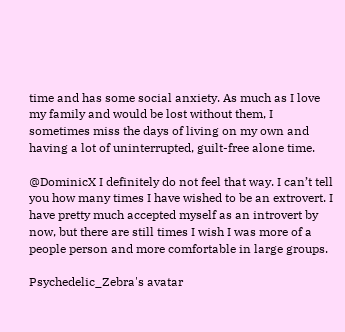time and has some social anxiety. As much as I love my family and would be lost without them, I sometimes miss the days of living on my own and having a lot of uninterrupted, guilt-free alone time.

@DominicX I definitely do not feel that way. I can’t tell you how many times I have wished to be an extrovert. I have pretty much accepted myself as an introvert by now, but there are still times I wish I was more of a people person and more comfortable in large groups.

Psychedelic_Zebra's avatar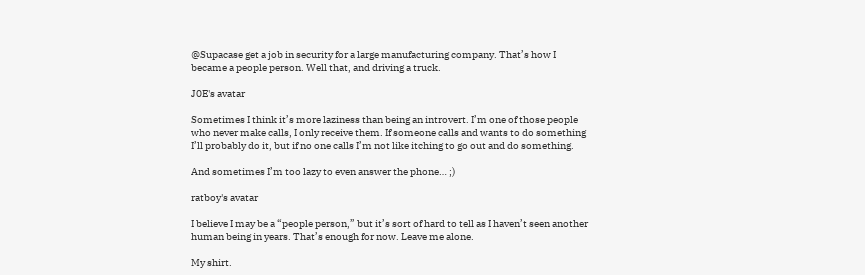@Supacase get a job in security for a large manufacturing company. That’s how I became a people person. Well that, and driving a truck.

J0E's avatar

Sometimes I think it’s more laziness than being an introvert. I’m one of those people who never make calls, I only receive them. If someone calls and wants to do something I’ll probably do it, but if no one calls I’m not like itching to go out and do something.

And sometimes I’m too lazy to even answer the phone… ;)

ratboy's avatar

I believe I may be a “people person,” but it’s sort of hard to tell as I haven’t seen another human being in years. That’s enough for now. Leave me alone.

My shirt.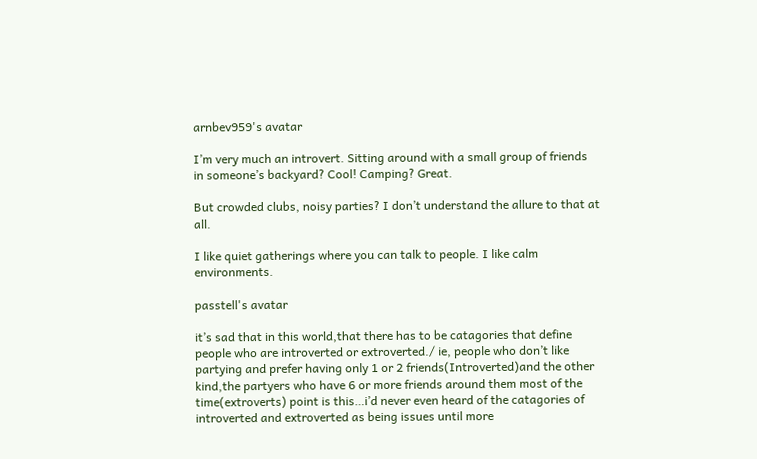arnbev959's avatar

I’m very much an introvert. Sitting around with a small group of friends in someone’s backyard? Cool! Camping? Great.

But crowded clubs, noisy parties? I don’t understand the allure to that at all.

I like quiet gatherings where you can talk to people. I like calm environments.

passtell's avatar

it’s sad that in this world,that there has to be catagories that define people who are introverted or extroverted./ ie, people who don’t like partying and prefer having only 1 or 2 friends(Introverted)and the other kind,the partyers who have 6 or more friends around them most of the time(extroverts) point is this…i’d never even heard of the catagories of introverted and extroverted as being issues until more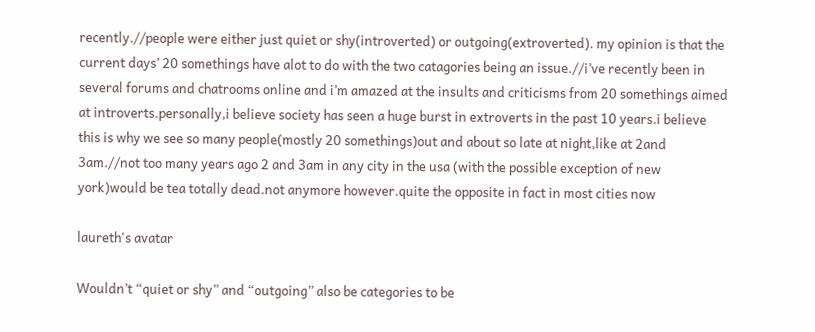recently.//people were either just quiet or shy(introverted) or outgoing(extroverted). my opinion is that the current days’ 20 somethings have alot to do with the two catagories being an issue.//i’ve recently been in several forums and chatrooms online and i’m amazed at the insults and criticisms from 20 somethings aimed at introverts.personally,i believe society has seen a huge burst in extroverts in the past 10 years.i believe this is why we see so many people(mostly 20 somethings)out and about so late at night,like at 2and 3am.//not too many years ago 2 and 3am in any city in the usa (with the possible exception of new york)would be tea totally dead.not anymore however.quite the opposite in fact in most cities now

laureth's avatar

Wouldn’t “quiet or shy” and “outgoing” also be categories to be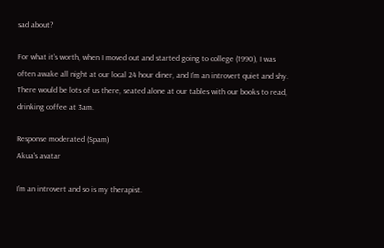sad about?

For what it’s worth, when I moved out and started going to college (1990), I was often awake all night at our local 24 hour diner, and I’m an introvert quiet and shy. There would be lots of us there, seated alone at our tables with our books to read, drinking coffee at 3am.

Response moderated (Spam)
Akua's avatar

I’m an introvert and so is my therapist.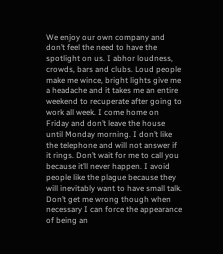We enjoy our own company and don’t feel the need to have the spotlight on us. I abhor loudness, crowds, bars and clubs. Loud people make me wince, bright lights give me a headache and it takes me an entire weekend to recuperate after going to work all week. I come home on Friday and don’t leave the house until Monday morning. I don’t like the telephone and will not answer if it rings. Don’t wait for me to call you because it’ll never happen. I avoid people like the plague because they will inevitably want to have small talk. Don’t get me wrong though when necessary I can force the appearance of being an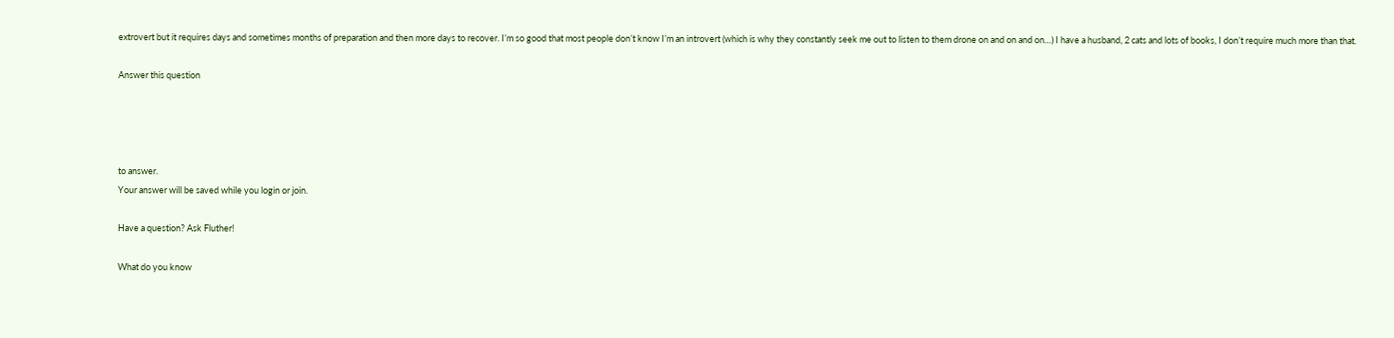extrovert but it requires days and sometimes months of preparation and then more days to recover. I’m so good that most people don’t know I’m an introvert (which is why they constantly seek me out to listen to them drone on and on and on…) I have a husband, 2 cats and lots of books, I don’t require much more than that.

Answer this question




to answer.
Your answer will be saved while you login or join.

Have a question? Ask Fluther!

What do you know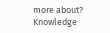more about?
Knowledge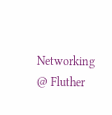Networking @ Fluther